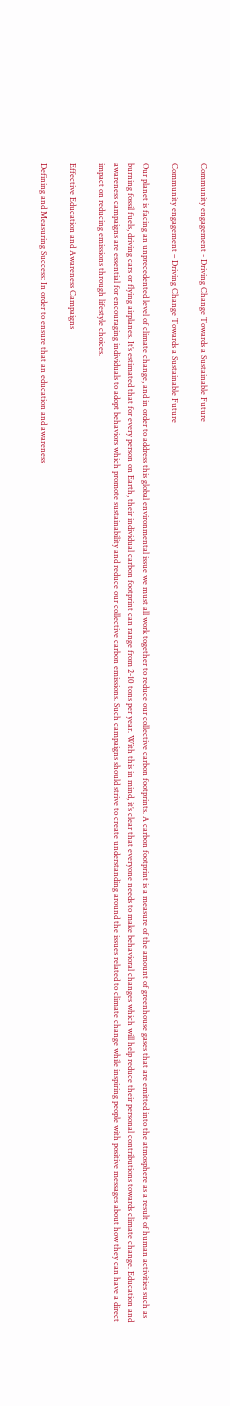Community engagement - Driving Change Towards a Sustainable Future

Community engagement – Driving Change Towards a Sustainable Future

Our planet is facing an unprecedented level of climate change, and in order to address this global environmental issue we must all work together to reduce our collective carbon footprints. A carbon footprint is a measure of the amount of greenhouse gases that are emitted into the atmosphere as a result of human activities such as burning fossil fuels, driving cars or flying airplanes. It’s estimated that for every person on Earth, their individual carbon footprint can range from 2-10 tons per year. With this in mind, it’s clear that everyone needs to make behavioral changes which will help reduce their personal contributions towards climate change. Education and awareness campaigns are essential for encouraging individuals to adopt behaviors which promote sustainability and reduce our collective carbon emissions. Such campaigns should strive to create understanding around the issues related to climate change while inspiring people with positive messages about how they can have a direct impact on reducing emissions through lifestyle choices.

Effective Education and Awareness Campaigns

Defining and Measuring Success: In order to ensure that an education and awareness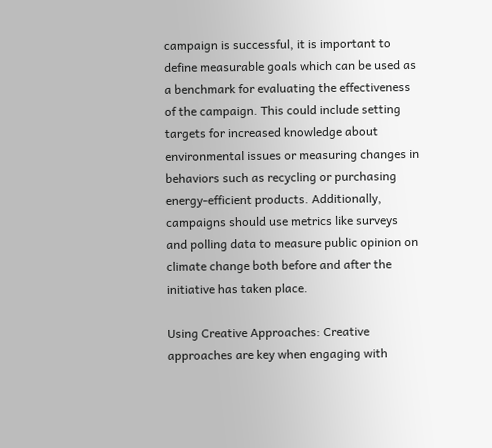campaign is successful, it is important to define measurable goals which can be used as a benchmark for evaluating the effectiveness of the campaign. This could include setting targets for increased knowledge about environmental issues or measuring changes in behaviors such as recycling or purchasing energy-efficient products. Additionally, campaigns should use metrics like surveys and polling data to measure public opinion on climate change both before and after the initiative has taken place.

Using Creative Approaches: Creative approaches are key when engaging with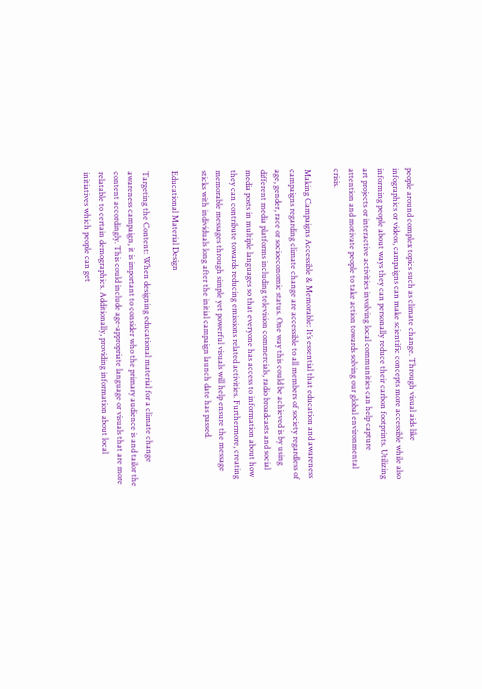people around complex topics such as climate change. Through visual aids like infographics or videos, campaigns can make scientific concepts more accessible while also informing people about ways they can personally reduce their carbon footprints. Utilizing art projects or interactive activities involving local communities can help capture attention and motivate people to take action towards solving our global environmental crisis.

Making Campaigns Accessible & Memorable: It’s essential that education and awareness campaigns regarding climate change are accessible to all members of society regardless of age, gender, race or socioeconomic status. One way this could be achieved is by using different media platforms including television commercials, radio broadcasts and social media posts in multiple languages so that everyone has access to information about how they can contribute towards reducing emissions related activities. Furthermore, creating memorable messages through simple yet powerful visuals will help ensure the message sticks with individuals long after the initial campaign launch date has passed.

Educational Material Design

Targeting the Content: When designing educational material for a climate change awareness campaign, it is important to consider who the primary audience is and tailor the content accordingly. This could include age-appropriate language or visuals that are more relatable to certain demographics. Additionally, providing information about local initiatives which people can get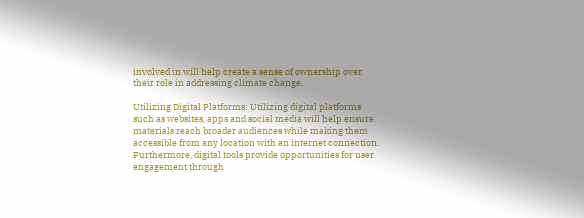involved in will help create a sense of ownership over their role in addressing climate change.

Utilizing Digital Platforms: Utilizing digital platforms such as websites, apps and social media will help ensure materials reach broader audiences while making them accessible from any location with an internet connection. Furthermore, digital tools provide opportunities for user engagement through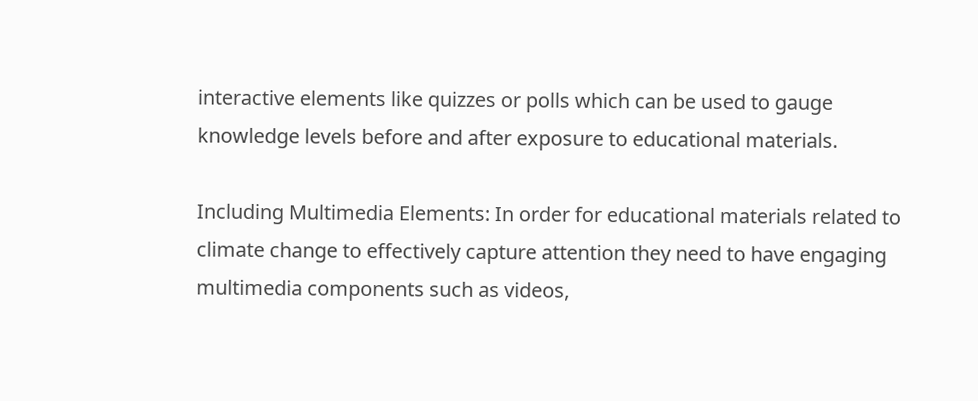interactive elements like quizzes or polls which can be used to gauge knowledge levels before and after exposure to educational materials.

Including Multimedia Elements: In order for educational materials related to climate change to effectively capture attention they need to have engaging multimedia components such as videos,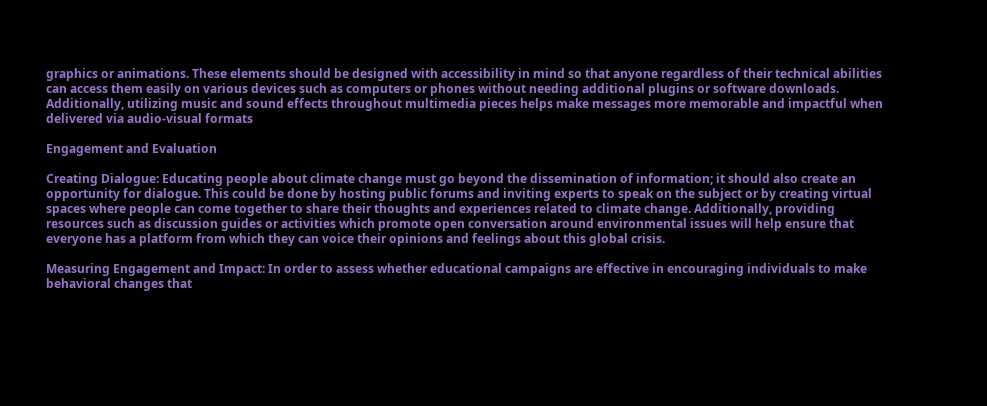graphics or animations. These elements should be designed with accessibility in mind so that anyone regardless of their technical abilities can access them easily on various devices such as computers or phones without needing additional plugins or software downloads. Additionally, utilizing music and sound effects throughout multimedia pieces helps make messages more memorable and impactful when delivered via audio-visual formats

Engagement and Evaluation

Creating Dialogue: Educating people about climate change must go beyond the dissemination of information; it should also create an opportunity for dialogue. This could be done by hosting public forums and inviting experts to speak on the subject or by creating virtual spaces where people can come together to share their thoughts and experiences related to climate change. Additionally, providing resources such as discussion guides or activities which promote open conversation around environmental issues will help ensure that everyone has a platform from which they can voice their opinions and feelings about this global crisis.

Measuring Engagement and Impact: In order to assess whether educational campaigns are effective in encouraging individuals to make behavioral changes that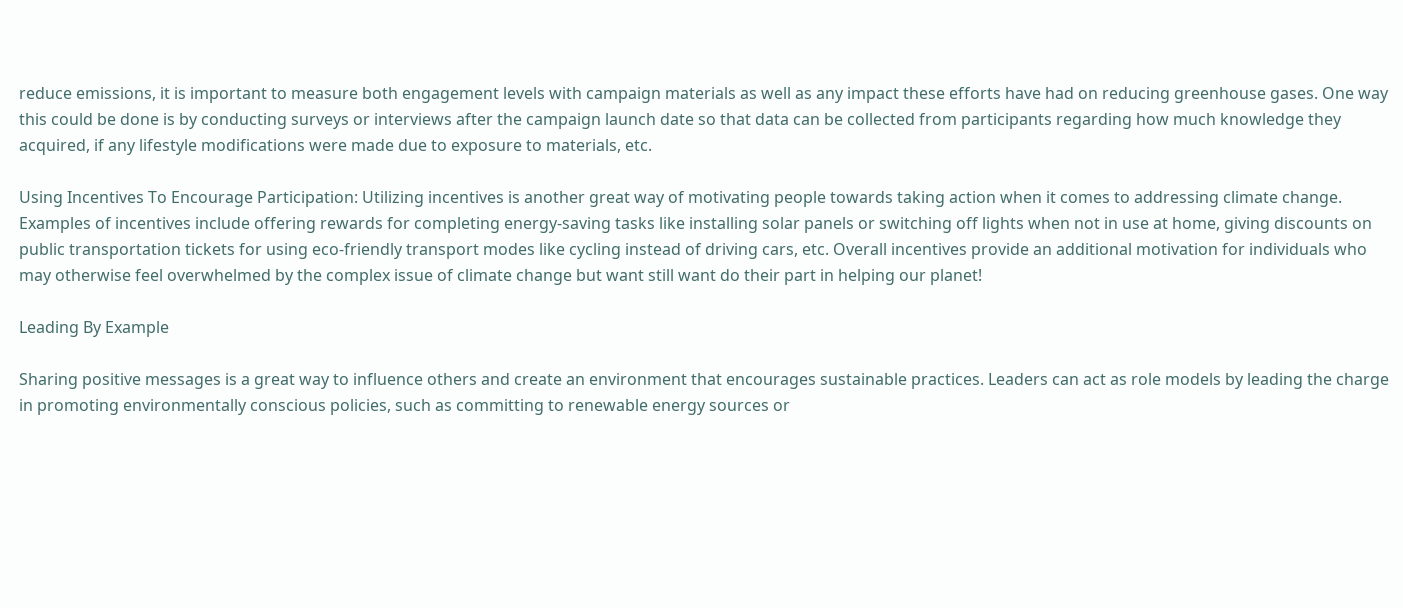reduce emissions, it is important to measure both engagement levels with campaign materials as well as any impact these efforts have had on reducing greenhouse gases. One way this could be done is by conducting surveys or interviews after the campaign launch date so that data can be collected from participants regarding how much knowledge they acquired, if any lifestyle modifications were made due to exposure to materials, etc.

Using Incentives To Encourage Participation: Utilizing incentives is another great way of motivating people towards taking action when it comes to addressing climate change. Examples of incentives include offering rewards for completing energy-saving tasks like installing solar panels or switching off lights when not in use at home, giving discounts on public transportation tickets for using eco-friendly transport modes like cycling instead of driving cars, etc. Overall incentives provide an additional motivation for individuals who may otherwise feel overwhelmed by the complex issue of climate change but want still want do their part in helping our planet!

Leading By Example

Sharing positive messages is a great way to influence others and create an environment that encourages sustainable practices. Leaders can act as role models by leading the charge in promoting environmentally conscious policies, such as committing to renewable energy sources or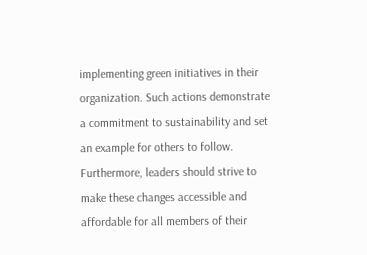implementing green initiatives in their organization. Such actions demonstrate a commitment to sustainability and set an example for others to follow. Furthermore, leaders should strive to make these changes accessible and affordable for all members of their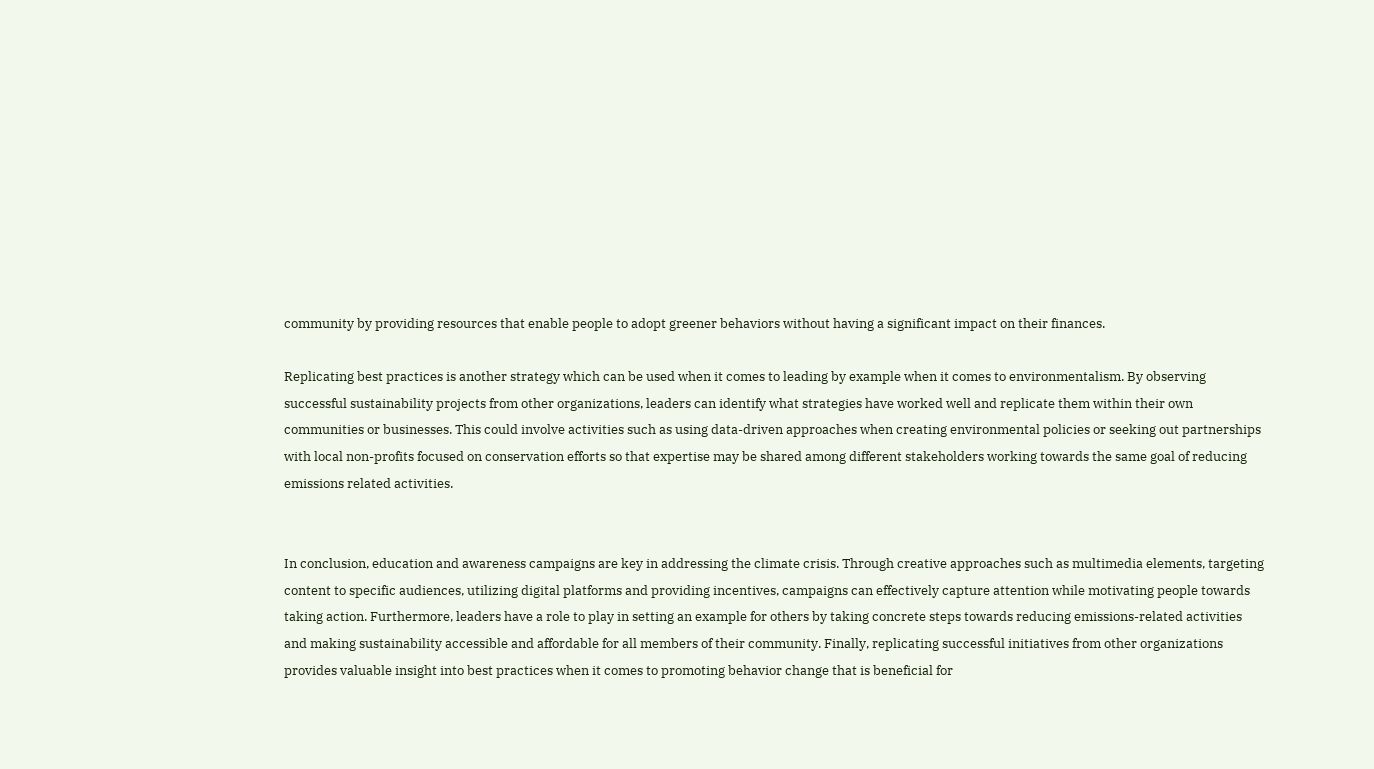community by providing resources that enable people to adopt greener behaviors without having a significant impact on their finances.

Replicating best practices is another strategy which can be used when it comes to leading by example when it comes to environmentalism. By observing successful sustainability projects from other organizations, leaders can identify what strategies have worked well and replicate them within their own communities or businesses. This could involve activities such as using data-driven approaches when creating environmental policies or seeking out partnerships with local non-profits focused on conservation efforts so that expertise may be shared among different stakeholders working towards the same goal of reducing emissions related activities.


In conclusion, education and awareness campaigns are key in addressing the climate crisis. Through creative approaches such as multimedia elements, targeting content to specific audiences, utilizing digital platforms and providing incentives, campaigns can effectively capture attention while motivating people towards taking action. Furthermore, leaders have a role to play in setting an example for others by taking concrete steps towards reducing emissions-related activities and making sustainability accessible and affordable for all members of their community. Finally, replicating successful initiatives from other organizations provides valuable insight into best practices when it comes to promoting behavior change that is beneficial for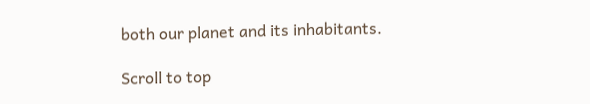both our planet and its inhabitants.

Scroll to top